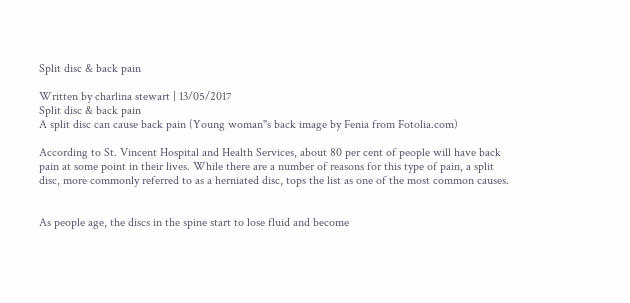Split disc & back pain

Written by charlina stewart | 13/05/2017
Split disc & back pain
A split disc can cause back pain (Young woman"s back image by Fenia from Fotolia.com)

According to St. Vincent Hospital and Health Services, about 80 per cent of people will have back pain at some point in their lives. While there are a number of reasons for this type of pain, a split disc, more commonly referred to as a herniated disc, tops the list as one of the most common causes.


As people age, the discs in the spine start to lose fluid and become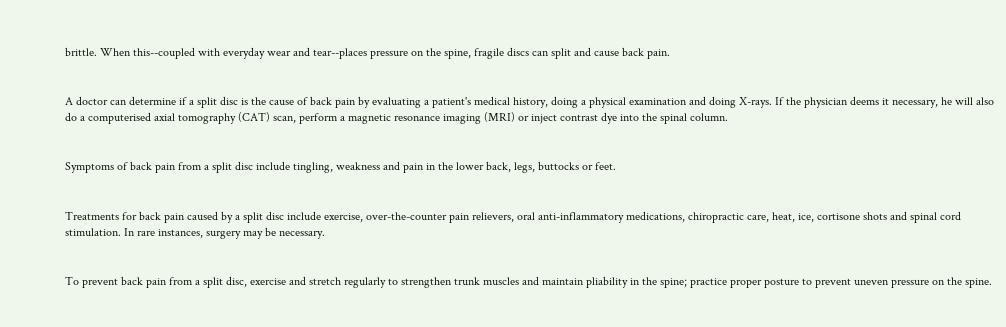brittle. When this--coupled with everyday wear and tear--places pressure on the spine, fragile discs can split and cause back pain.


A doctor can determine if a split disc is the cause of back pain by evaluating a patient's medical history, doing a physical examination and doing X-rays. If the physician deems it necessary, he will also do a computerised axial tomography (CAT) scan, perform a magnetic resonance imaging (MRI) or inject contrast dye into the spinal column.


Symptoms of back pain from a split disc include tingling, weakness and pain in the lower back, legs, buttocks or feet.


Treatments for back pain caused by a split disc include exercise, over-the-counter pain relievers, oral anti-inflammatory medications, chiropractic care, heat, ice, cortisone shots and spinal cord stimulation. In rare instances, surgery may be necessary.


To prevent back pain from a split disc, exercise and stretch regularly to strengthen trunk muscles and maintain pliability in the spine; practice proper posture to prevent uneven pressure on the spine.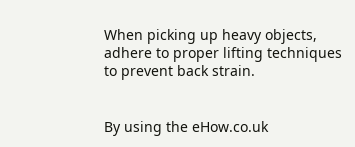When picking up heavy objects, adhere to proper lifting techniques to prevent back strain.


By using the eHow.co.uk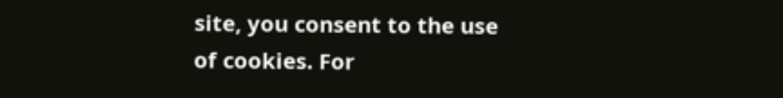site, you consent to the use of cookies. For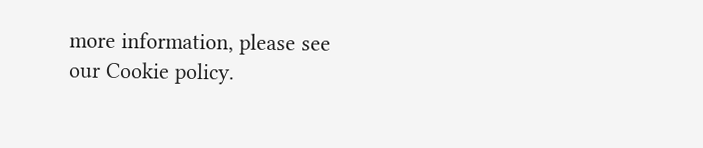more information, please see our Cookie policy.